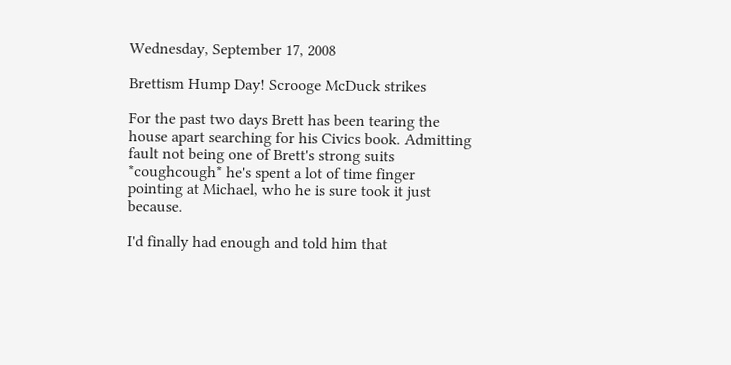Wednesday, September 17, 2008

Brettism Hump Day! Scrooge McDuck strikes

For the past two days Brett has been tearing the house apart searching for his Civics book. Admitting fault not being one of Brett's strong suits *coughcough* he's spent a lot of time finger pointing at Michael, who he is sure took it just because.

I'd finally had enough and told him that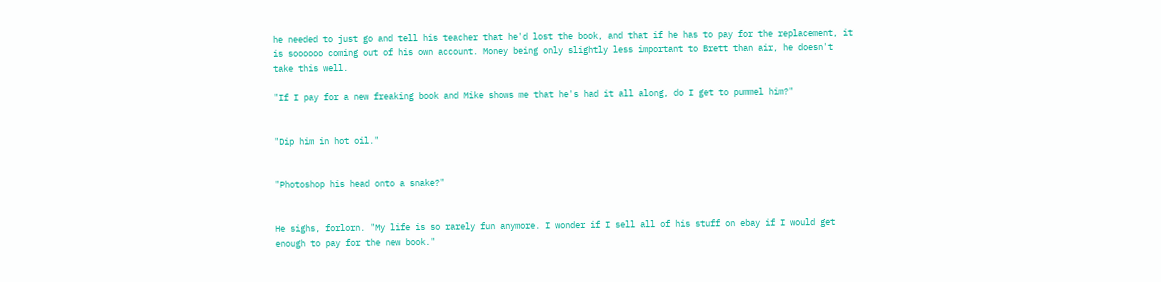he needed to just go and tell his teacher that he'd lost the book, and that if he has to pay for the replacement, it is soooooo coming out of his own account. Money being only slightly less important to Brett than air, he doesn't take this well.

"If I pay for a new freaking book and Mike shows me that he's had it all along, do I get to pummel him?"


"Dip him in hot oil."


"Photoshop his head onto a snake?"


He sighs, forlorn. "My life is so rarely fun anymore. I wonder if I sell all of his stuff on ebay if I would get enough to pay for the new book."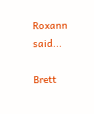Roxann said...

Brett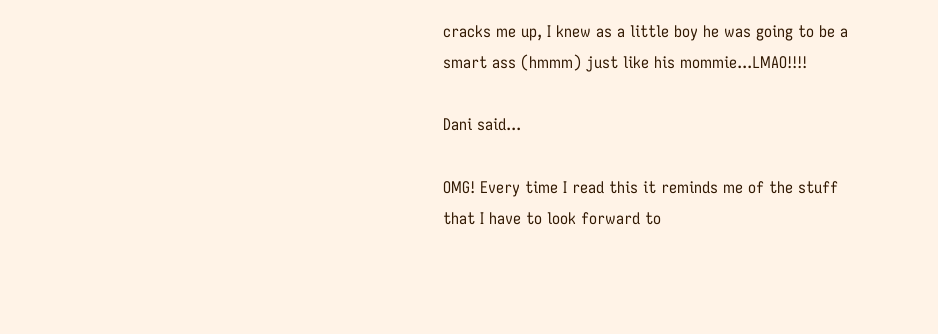cracks me up, I knew as a little boy he was going to be a smart ass (hmmm) just like his mommie...LMAO!!!!

Dani said...

OMG! Every time I read this it reminds me of the stuff that I have to look forward to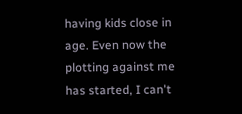having kids close in age. Even now the plotting against me has started, I can't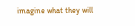imagine what they will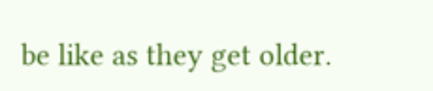be like as they get older.